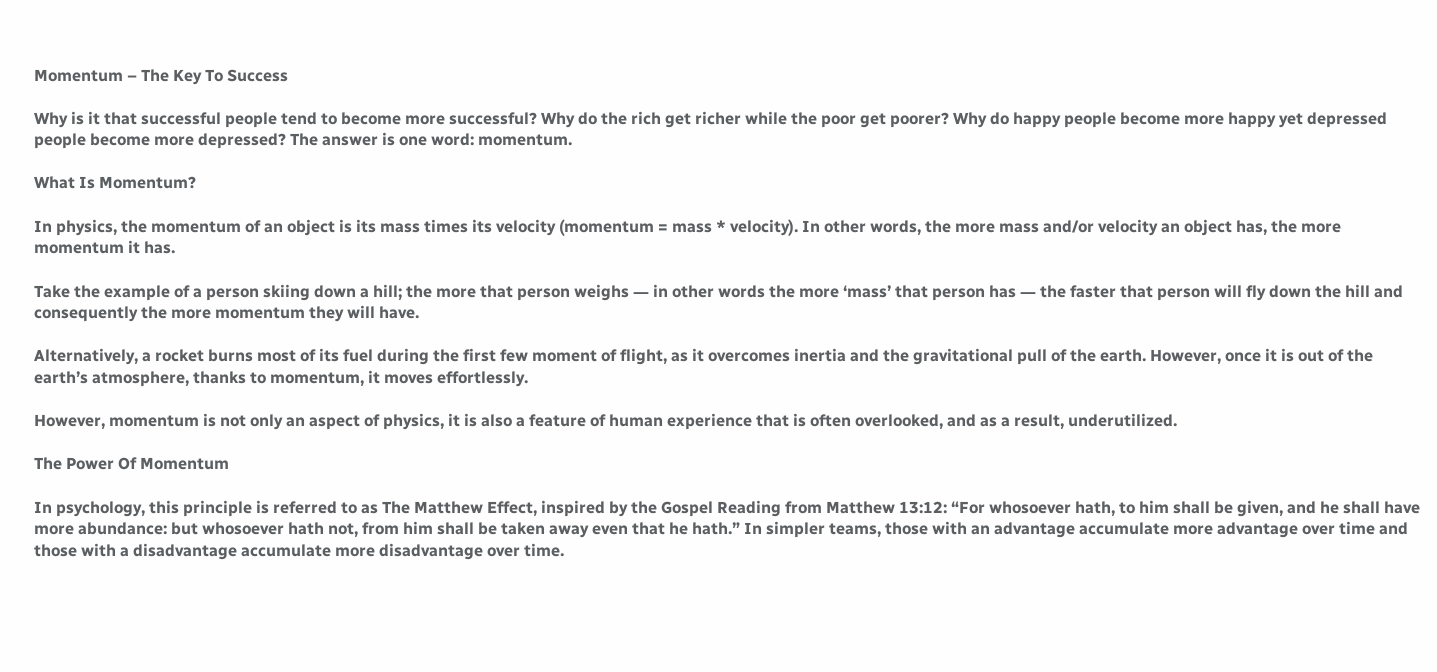Momentum – The Key To Success

Why is it that successful people tend to become more successful? Why do the rich get richer while the poor get poorer? Why do happy people become more happy yet depressed people become more depressed? The answer is one word: momentum.

What Is Momentum?

In physics, the momentum of an object is its mass times its velocity (momentum = mass * velocity). In other words, the more mass and/or velocity an object has, the more momentum it has.

Take the example of a person skiing down a hill; the more that person weighs ― in other words the more ‘mass’ that person has ― the faster that person will fly down the hill and consequently the more momentum they will have.

Alternatively, a rocket burns most of its fuel during the first few moment of flight, as it overcomes inertia and the gravitational pull of the earth. However, once it is out of the earth’s atmosphere, thanks to momentum, it moves effortlessly.

However, momentum is not only an aspect of physics, it is also a feature of human experience that is often overlooked, and as a result, underutilized.

The Power Of Momentum

In psychology, this principle is referred to as The Matthew Effect, inspired by the Gospel Reading from Matthew 13:12: “For whosoever hath, to him shall be given, and he shall have more abundance: but whosoever hath not, from him shall be taken away even that he hath.” In simpler teams, those with an advantage accumulate more advantage over time and those with a disadvantage accumulate more disadvantage over time.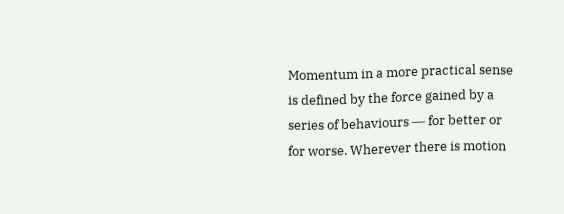Momentum in a more practical sense is defined by the force gained by a series of behaviours ― for better or for worse. Wherever there is motion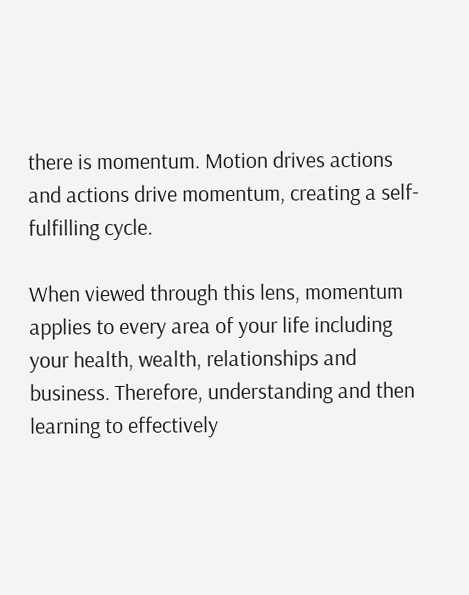there is momentum. Motion drives actions and actions drive momentum, creating a self-fulfilling cycle.

When viewed through this lens, momentum applies to every area of your life including your health, wealth, relationships and business. Therefore, understanding and then learning to effectively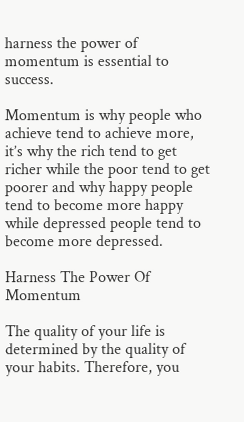harness the power of momentum is essential to success.

Momentum is why people who achieve tend to achieve more, it’s why the rich tend to get richer while the poor tend to get poorer and why happy people tend to become more happy while depressed people tend to become more depressed.

Harness The Power Of Momentum

The quality of your life is determined by the quality of your habits. Therefore, you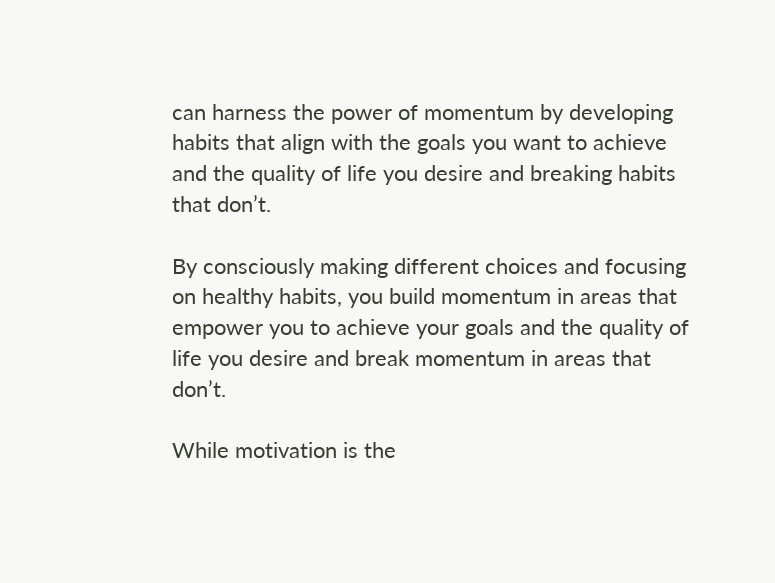can harness the power of momentum by developing habits that align with the goals you want to achieve and the quality of life you desire and breaking habits that don’t.

By consciously making different choices and focusing on healthy habits, you build momentum in areas that empower you to achieve your goals and the quality of life you desire and break momentum in areas that don’t.

While motivation is the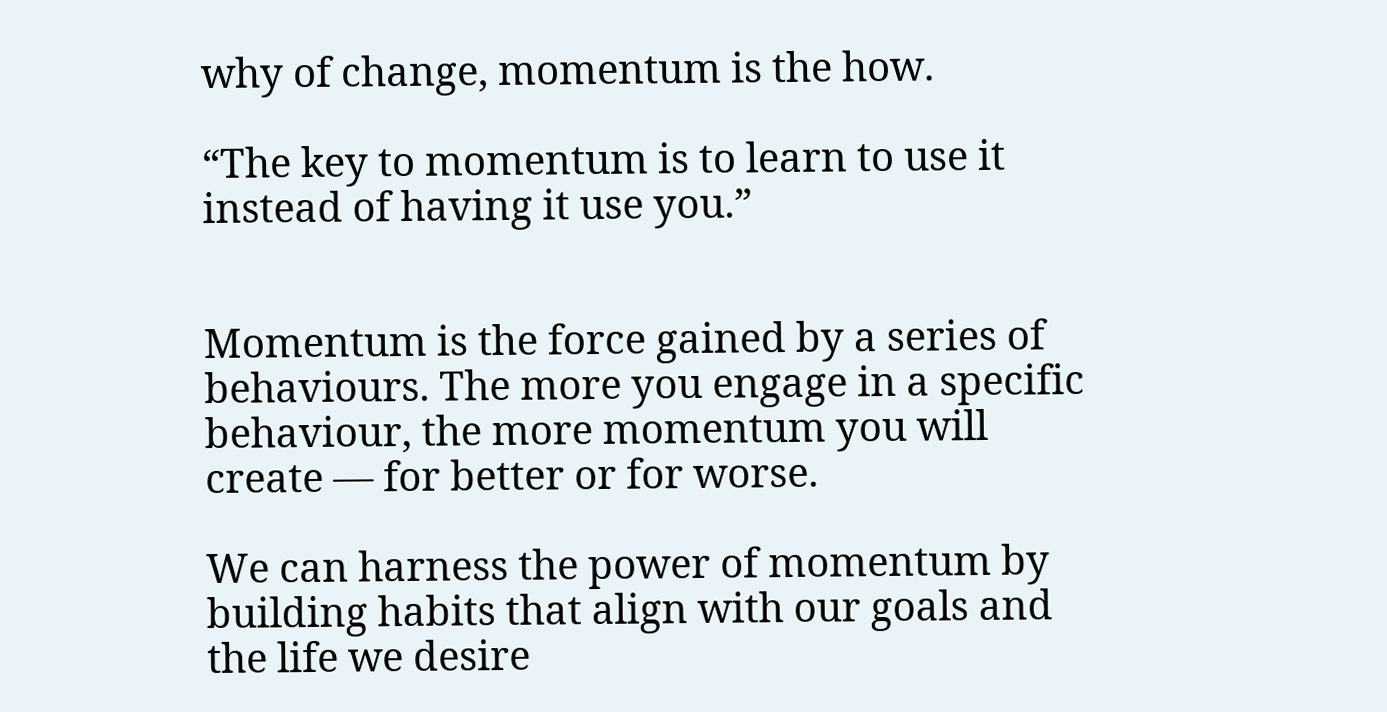why of change, momentum is the how.

“The key to momentum is to learn to use it instead of having it use you.”


Momentum is the force gained by a series of behaviours. The more you engage in a specific behaviour, the more momentum you will create ― for better or for worse.

We can harness the power of momentum by building habits that align with our goals and the life we desire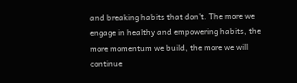and breaking habits that don’t. The more we engage in healthy and empowering habits, the more momentum we build, the more we will continue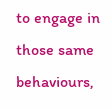to engage in those same behaviours,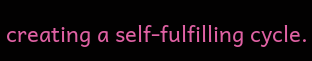creating a self-fulfilling cycle.